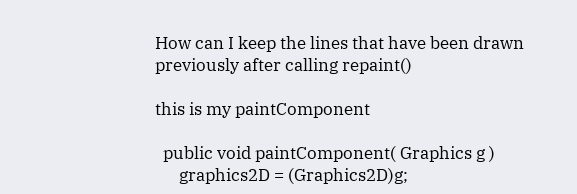How can I keep the lines that have been drawn previously after calling repaint()

this is my paintComponent

  public void paintComponent( Graphics g )
      graphics2D = (Graphics2D)g;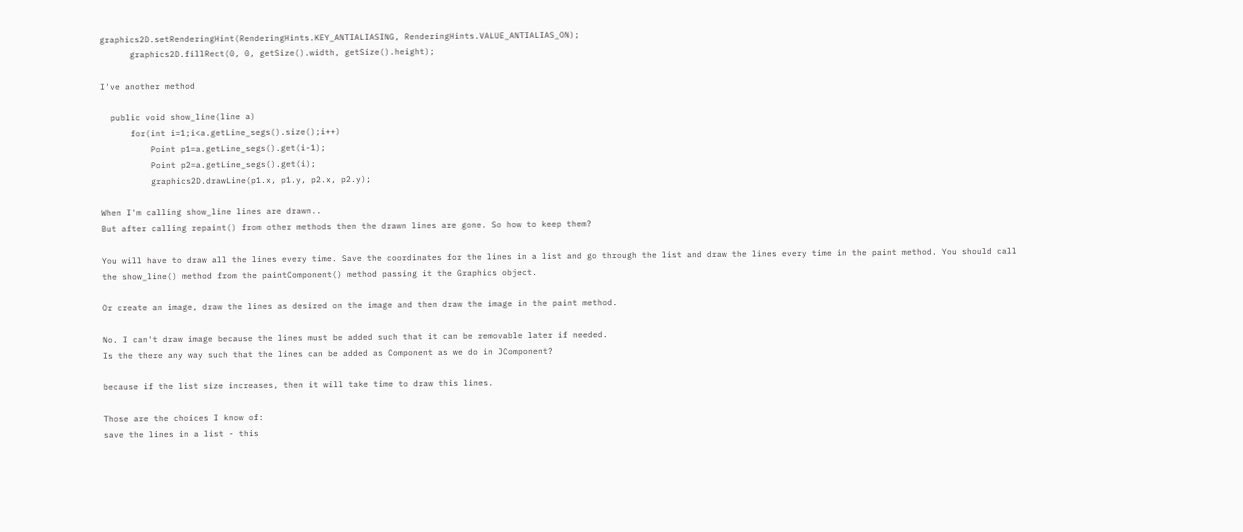graphics2D.setRenderingHint(RenderingHints.KEY_ANTIALIASING, RenderingHints.VALUE_ANTIALIAS_ON);
      graphics2D.fillRect(0, 0, getSize().width, getSize().height);

I've another method

  public void show_line(line a)
      for(int i=1;i<a.getLine_segs().size();i++)
          Point p1=a.getLine_segs().get(i-1);
          Point p2=a.getLine_segs().get(i);
          graphics2D.drawLine(p1.x, p1.y, p2.x, p2.y);

When I'm calling show_line lines are drawn..
But after calling repaint() from other methods then the drawn lines are gone. So how to keep them?

You will have to draw all the lines every time. Save the coordinates for the lines in a list and go through the list and draw the lines every time in the paint method. You should call the show_line() method from the paintComponent() method passing it the Graphics object.

Or create an image, draw the lines as desired on the image and then draw the image in the paint method.

No. I can't draw image because the lines must be added such that it can be removable later if needed.
Is the there any way such that the lines can be added as Component as we do in JComponent?

because if the list size increases, then it will take time to draw this lines.

Those are the choices I know of:
save the lines in a list - this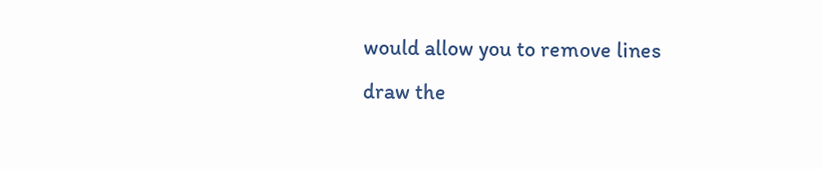would allow you to remove lines
draw the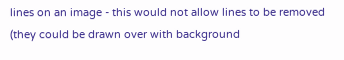lines on an image - this would not allow lines to be removed (they could be drawn over with background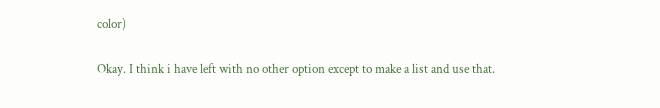color)

Okay. I think i have left with no other option except to make a list and use that.